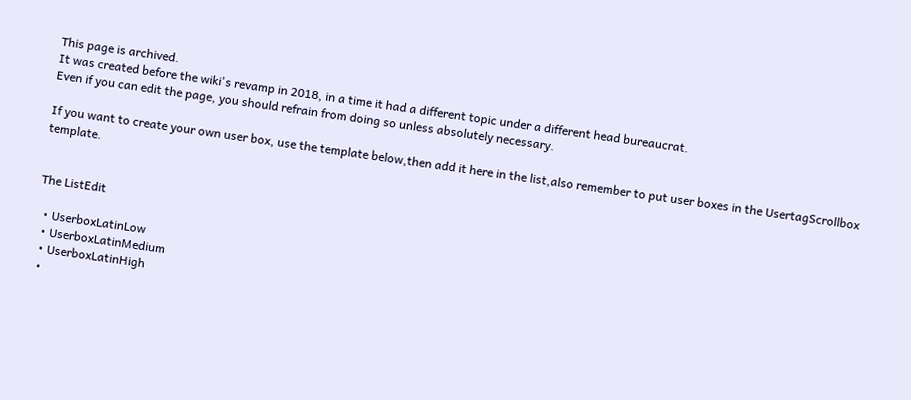This page is archived.
It was created before the wiki's revamp in 2018, in a time it had a different topic under a different head bureaucrat.
Even if you can edit the page, you should refrain from doing so unless absolutely necessary.

If you want to create your own user box, use the template below,then add it here in the list,also remember to put user boxes in the UsertagScrollbox template.


The ListEdit

  • UserboxLatinLow
  • UserboxLatinMedium
  • UserboxLatinHigh
  •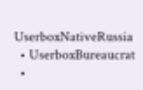UserboxNativeRussia
  • UserboxBureaucrat
  •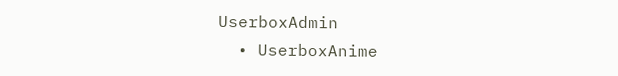UserboxAdmin
  • UserboxAnime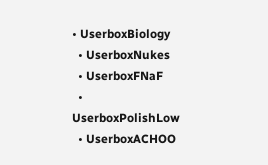• UserboxBiology
  • UserboxNukes
  • UserboxFNaF
  • UserboxPolishLow
  • UserboxACHOO